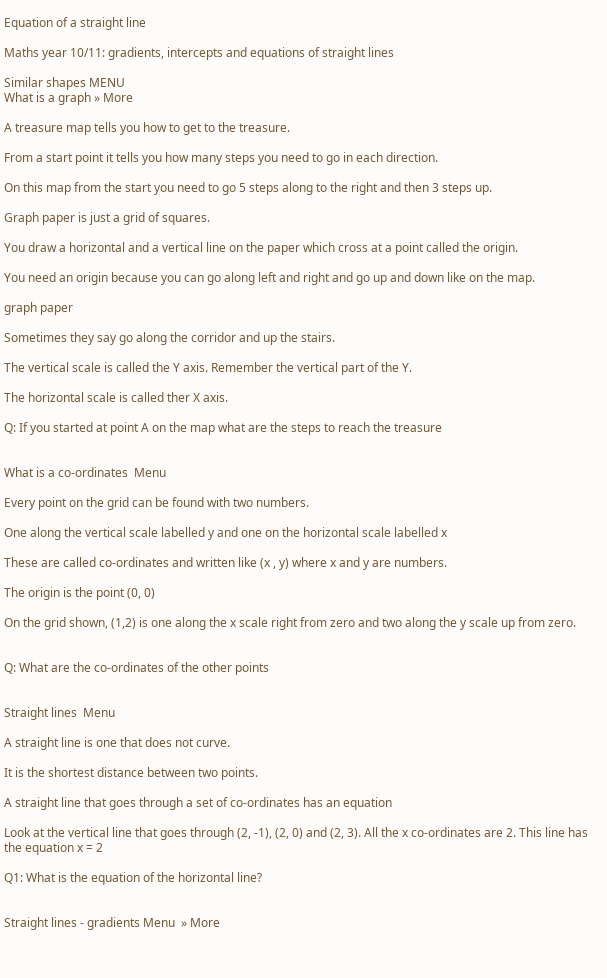Equation of a straight line

Maths year 10/11: gradients, intercepts and equations of straight lines

Similar shapes MENU
What is a graph » More

A treasure map tells you how to get to the treasure.

From a start point it tells you how many steps you need to go in each direction.

On this map from the start you need to go 5 steps along to the right and then 3 steps up.

Graph paper is just a grid of squares.

You draw a horizontal and a vertical line on the paper which cross at a point called the origin.

You need an origin because you can go along left and right and go up and down like on the map.

graph paper

Sometimes they say go along the corridor and up the stairs.

The vertical scale is called the Y axis. Remember the vertical part of the Y.

The horizontal scale is called ther X axis.

Q: If you started at point A on the map what are the steps to reach the treasure


What is a co-ordinates  Menu

Every point on the grid can be found with two numbers.

One along the vertical scale labelled y and one on the horizontal scale labelled x

These are called co-ordinates and written like (x , y) where x and y are numbers.

The origin is the point (0, 0)

On the grid shown, (1,2) is one along the x scale right from zero and two along the y scale up from zero.


Q: What are the co-ordinates of the other points


Straight lines  Menu

A straight line is one that does not curve.

It is the shortest distance between two points.

A straight line that goes through a set of co-ordinates has an equation

Look at the vertical line that goes through (2, -1), (2, 0) and (2, 3). All the x co-ordinates are 2. This line has the equation x = 2

Q1: What is the equation of the horizontal line?


Straight lines - gradients Menu  » More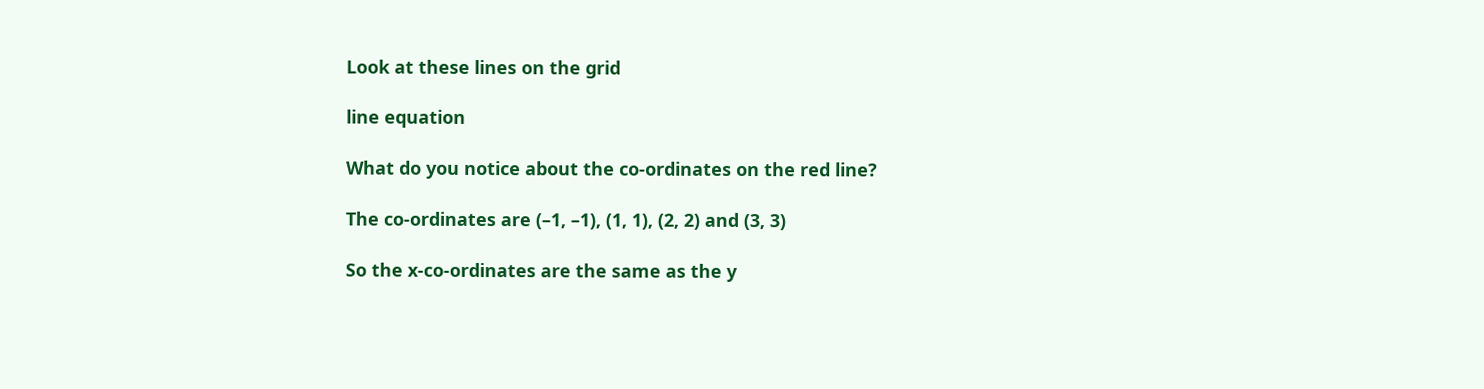Look at these lines on the grid

line equation

What do you notice about the co-ordinates on the red line?

The co-ordinates are (–1, –1), (1, 1), (2, 2) and (3, 3)

So the x-co-ordinates are the same as the y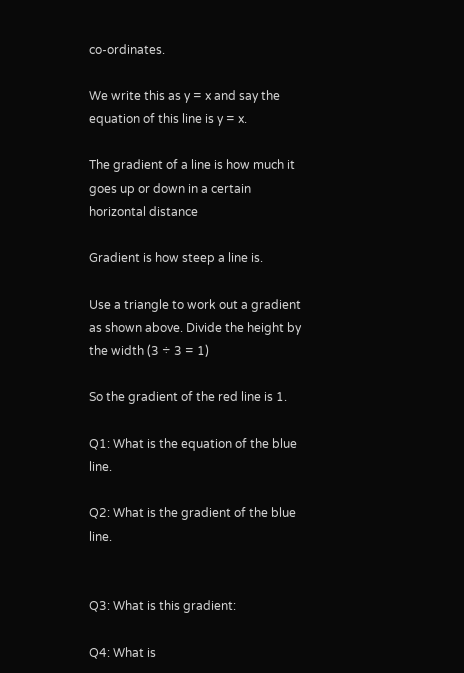co-ordinates.

We write this as y = x and say the equation of this line is y = x.

The gradient of a line is how much it goes up or down in a certain horizontal distance

Gradient is how steep a line is.

Use a triangle to work out a gradient as shown above. Divide the height by the width (3 ÷ 3 = 1)

So the gradient of the red line is 1.

Q1: What is the equation of the blue line.

Q2: What is the gradient of the blue line.


Q3: What is this gradient:

Q4: What is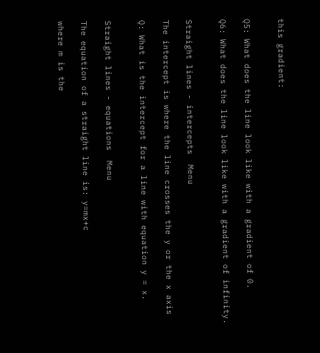this gradient:


Q5: What does the line look like with a gradient of 0.

Q6: What does the line look like with a gradient of infinity.


Straight lines - intercepts  Menu

The intercept is where the line crosses the y or the x axis

Q: What is the intercept for a line with equation y = x.


Straight lines - equations  Menu

The equation of a straight line is: y=mx+c

where m is the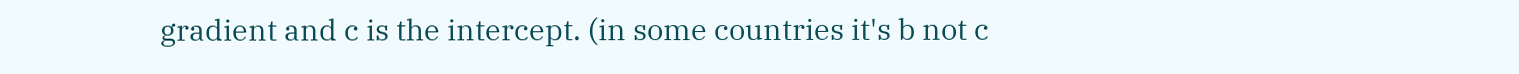gradient and c is the intercept. (in some countries it's b not c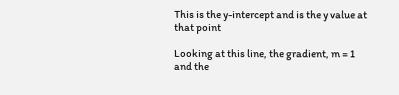This is the y-intercept and is the y value at that point

Looking at this line, the gradient, m = 1
and the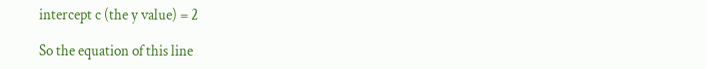intercept c (the y value) = 2

So the equation of this line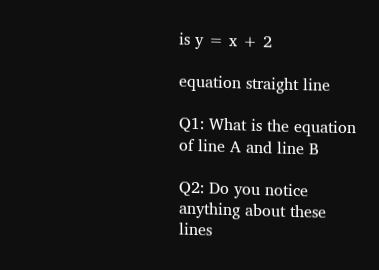is y = x + 2

equation straight line

Q1: What is the equation of line A and line B

Q2: Do you notice anything about these lines